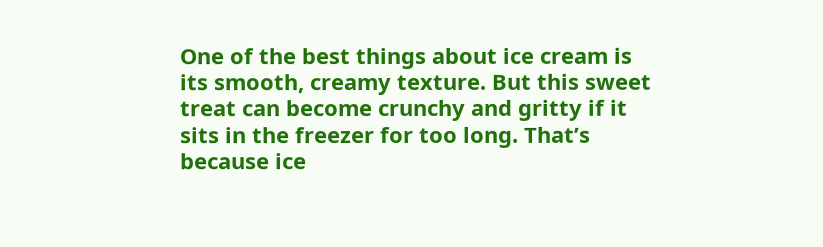One of the best things about ice cream is its smooth, creamy texture. But this sweet treat can become crunchy and gritty if it sits in the freezer for too long. That’s because ice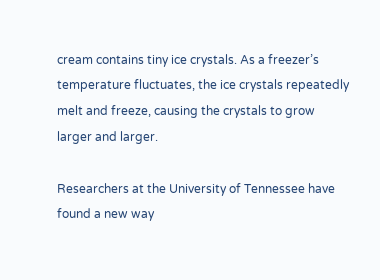cream contains tiny ice crystals. As a freezer’s temperature fluctuates, the ice crystals repeatedly melt and freeze, causing the crystals to grow larger and larger.

Researchers at the University of Tennessee have found a new way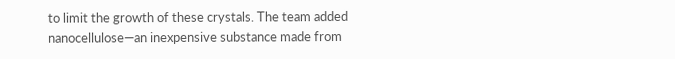to limit the growth of these crystals. The team added nanocellulose—an inexpensive substance made from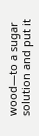wood—to a sugar solution and put it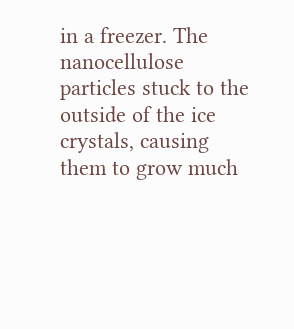in a freezer. The nanocellulose particles stuck to the outside of the ice crystals, causing them to grow much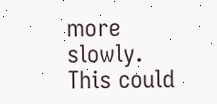more slowly. This could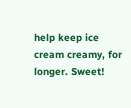help keep ice cream creamy, for longer. Sweet!